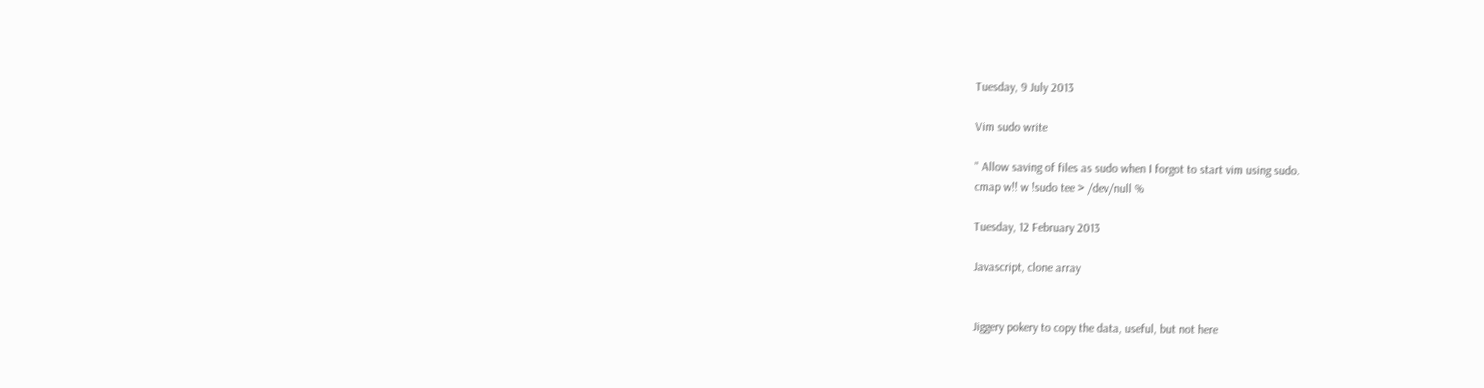Tuesday, 9 July 2013

Vim sudo write

" Allow saving of files as sudo when I forgot to start vim using sudo.
cmap w!! w !sudo tee > /dev/null %

Tuesday, 12 February 2013

Javascript, clone array


Jiggery pokery to copy the data, useful, but not here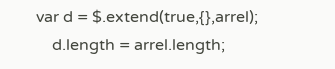var d = $.extend(true,{},arrel);
    d.length = arrel.length;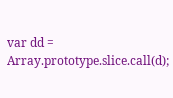var dd = Array.prototype.slice.call(d);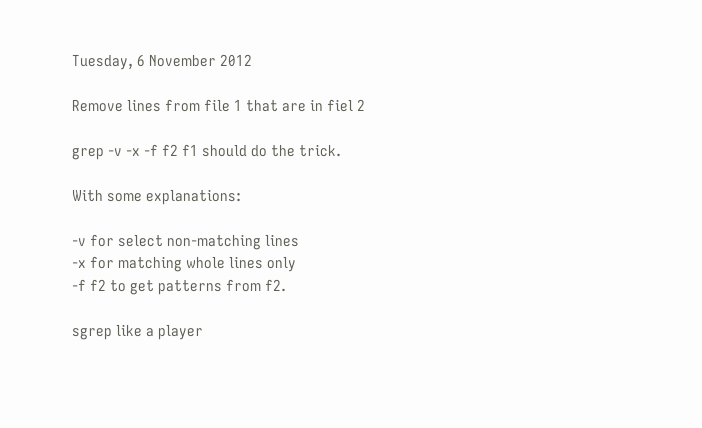Tuesday, 6 November 2012

Remove lines from file 1 that are in fiel 2

grep -v -x -f f2 f1 should do the trick.

With some explanations:

-v for select non-matching lines
-x for matching whole lines only
-f f2 to get patterns from f2.

sgrep like a player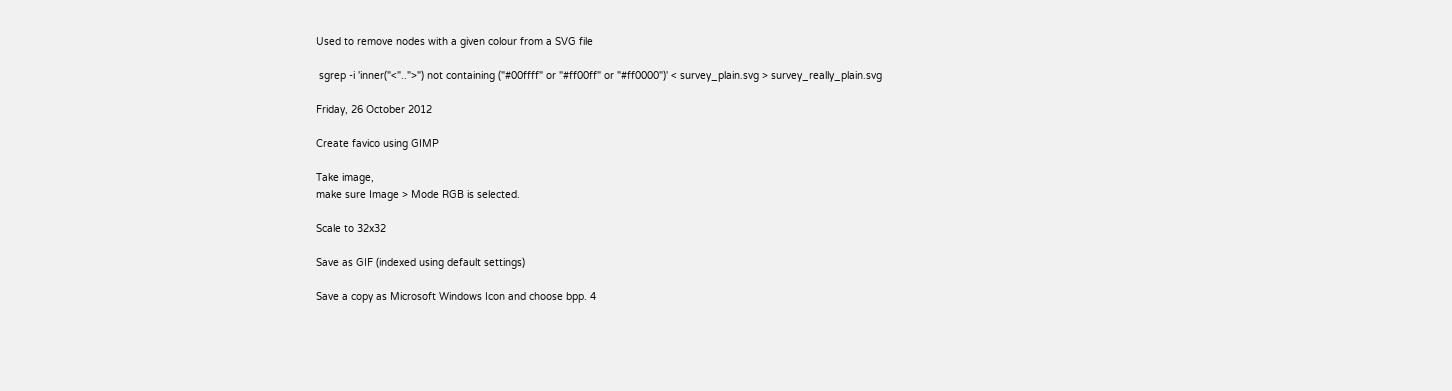Used to remove nodes with a given colour from a SVG file

 sgrep -i 'inner("<"..">") not containing ("#00ffff" or "#ff00ff" or "#ff0000")' < survey_plain.svg > survey_really_plain.svg

Friday, 26 October 2012

Create favico using GIMP

Take image,
make sure Image > Mode RGB is selected.

Scale to 32x32

Save as GIF (indexed using default settings)

Save a copy as Microsoft Windows Icon and choose bpp. 4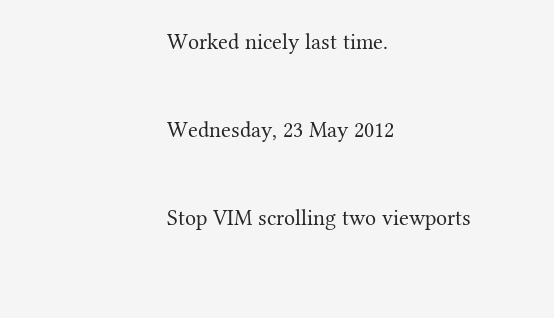Worked nicely last time.

Wednesday, 23 May 2012

Stop VIM scrolling two viewports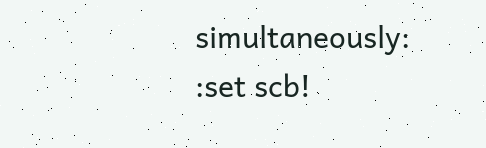simultaneously:
:set scb!